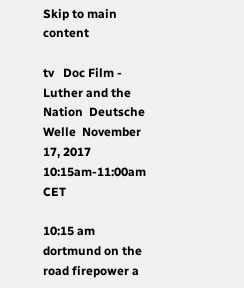Skip to main content

tv   Doc Film - Luther and the Nation  Deutsche Welle  November 17, 2017 10:15am-11:00am CET

10:15 am
dortmund on the road firepower a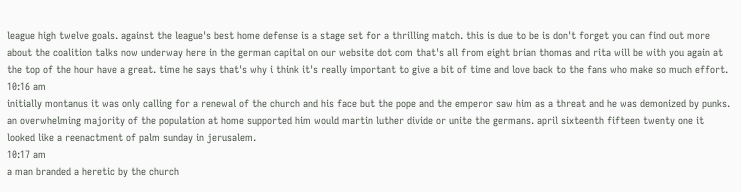league high twelve goals. against the league's best home defense is a stage set for a thrilling match. this is due to be is don't forget you can find out more about the coalition talks now underway here in the german capital on our website dot com that's all from eight brian thomas and rita will be with you again at the top of the hour have a great. time he says that's why i think it's really important to give a bit of time and love back to the fans who make so much effort.
10:16 am
initially montanus it was only calling for a renewal of the church and his face but the pope and the emperor saw him as a threat and he was demonized by punks. an overwhelming majority of the population at home supported him would martin luther divide or unite the germans. april sixteenth fifteen twenty one it looked like a reenactment of palm sunday in jerusalem.
10:17 am
a man branded a heretic by the church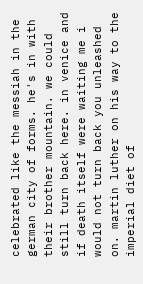celebrated like the messiah in the german city of forms. he's in with their brother mountain. we could still turn back here. in venice and if death itself were waiting me i would not turn back you unleashed on. martin luther on his way to the imperial diet of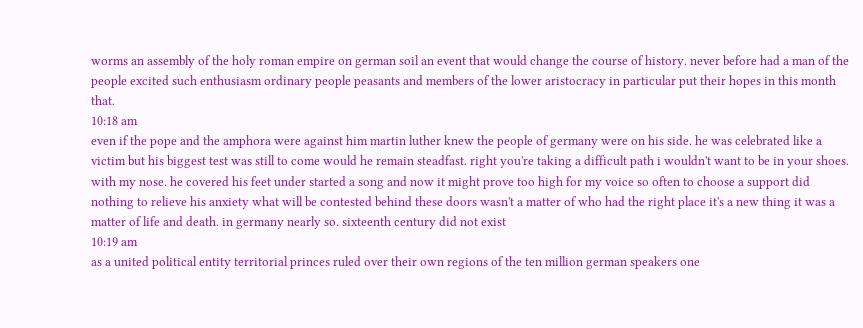worms an assembly of the holy roman empire on german soil an event that would change the course of history. never before had a man of the people excited such enthusiasm ordinary people peasants and members of the lower aristocracy in particular put their hopes in this month that.
10:18 am
even if the pope and the amphora were against him martin luther knew the people of germany were on his side. he was celebrated like a victim but his biggest test was still to come would he remain steadfast. right you're taking a difficult path i wouldn't want to be in your shoes. with my nose. he covered his feet under started a song and now it might prove too high for my voice so often to choose a support did nothing to relieve his anxiety what will be contested behind these doors wasn't a matter of who had the right place it's a new thing it was a matter of life and death. in germany nearly so. sixteenth century did not exist
10:19 am
as a united political entity territorial princes ruled over their own regions of the ten million german speakers one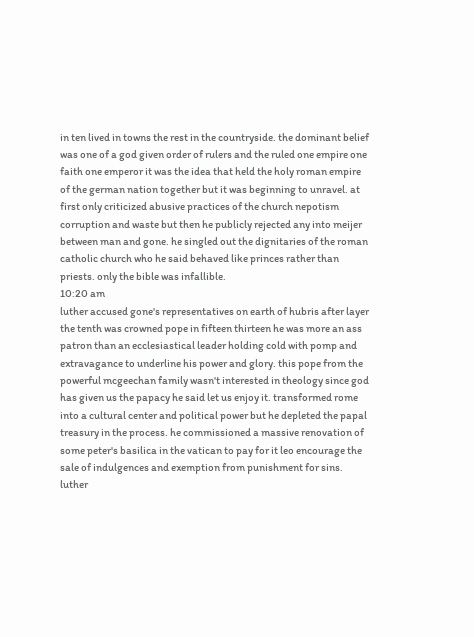in ten lived in towns the rest in the countryside. the dominant belief was one of a god given order of rulers and the ruled one empire one faith one emperor it was the idea that held the holy roman empire of the german nation together but it was beginning to unravel. at first only criticized abusive practices of the church nepotism corruption and waste but then he publicly rejected any into meijer between man and gone. he singled out the dignitaries of the roman catholic church who he said behaved like princes rather than priests. only the bible was infallible.
10:20 am
luther accused gone's representatives on earth of hubris after layer the tenth was crowned pope in fifteen thirteen he was more an ass patron than an ecclesiastical leader holding cold with pomp and extravagance to underline his power and glory. this pope from the powerful mcgeechan family wasn't interested in theology since god has given us the papacy he said let us enjoy it. transformed rome into a cultural center and political power but he depleted the papal treasury in the process. he commissioned a massive renovation of some peter's basilica in the vatican to pay for it leo encourage the sale of indulgences and exemption from punishment for sins. luther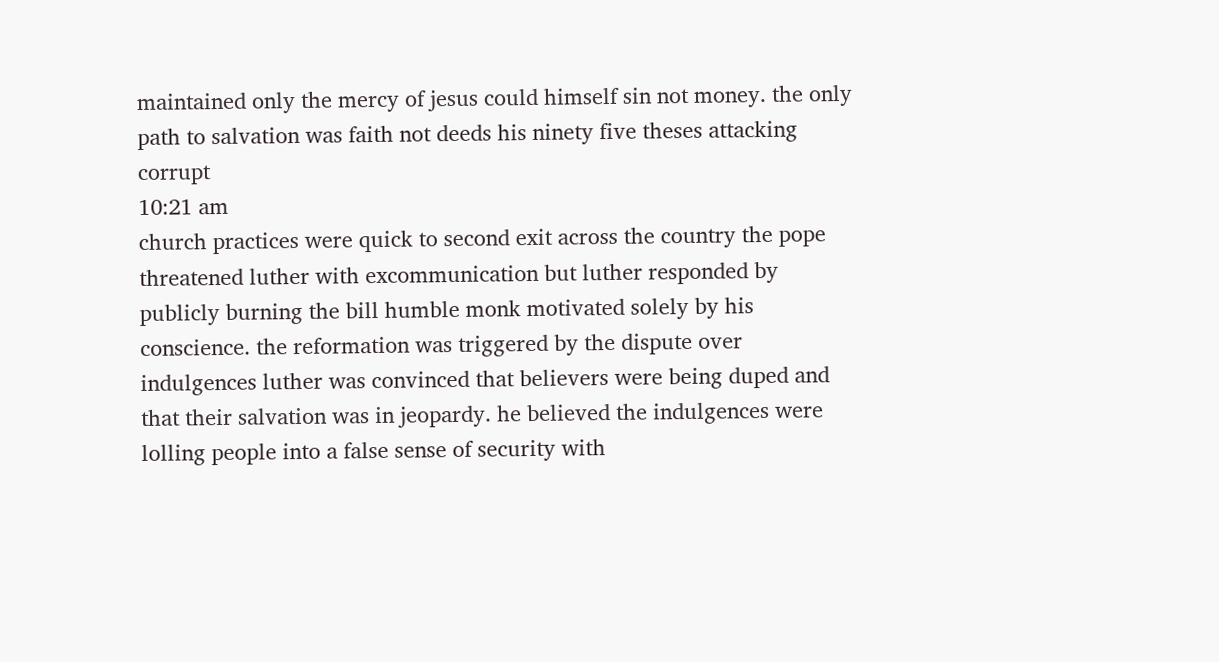maintained only the mercy of jesus could himself sin not money. the only path to salvation was faith not deeds his ninety five theses attacking corrupt
10:21 am
church practices were quick to second exit across the country the pope threatened luther with excommunication but luther responded by publicly burning the bill humble monk motivated solely by his conscience. the reformation was triggered by the dispute over indulgences luther was convinced that believers were being duped and that their salvation was in jeopardy. he believed the indulgences were lolling people into a false sense of security with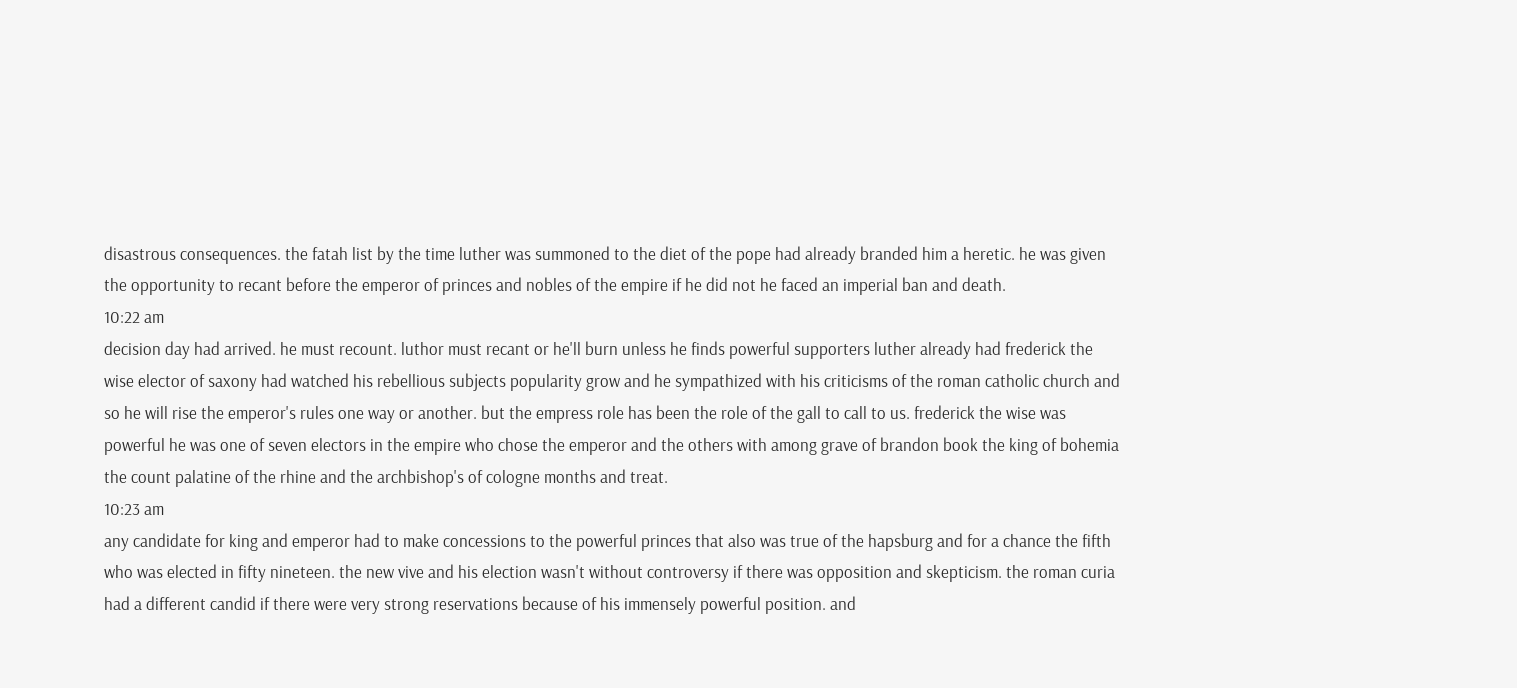disastrous consequences. the fatah list by the time luther was summoned to the diet of the pope had already branded him a heretic. he was given the opportunity to recant before the emperor of princes and nobles of the empire if he did not he faced an imperial ban and death.
10:22 am
decision day had arrived. he must recount. luthor must recant or he'll burn unless he finds powerful supporters luther already had frederick the wise elector of saxony had watched his rebellious subjects popularity grow and he sympathized with his criticisms of the roman catholic church and so he will rise the emperor's rules one way or another. but the empress role has been the role of the gall to call to us. frederick the wise was powerful he was one of seven electors in the empire who chose the emperor and the others with among grave of brandon book the king of bohemia the count palatine of the rhine and the archbishop's of cologne months and treat.
10:23 am
any candidate for king and emperor had to make concessions to the powerful princes that also was true of the hapsburg and for a chance the fifth who was elected in fifty nineteen. the new vive and his election wasn't without controversy if there was opposition and skepticism. the roman curia had a different candid if there were very strong reservations because of his immensely powerful position. and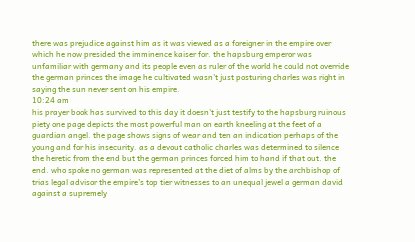there was prejudice against him as it was viewed as a foreigner in the empire over which he now presided the imminence kaiser for. the hapsburg emperor was unfamiliar with germany and its people even as ruler of the world he could not override the german princes the image he cultivated wasn't just posturing charles was right in saying the sun never sent on his empire.
10:24 am
his prayer book has survived to this day it doesn't just testify to the hapsburg ruinous piety one page depicts the most powerful man on earth kneeling at the feet of a guardian angel. the page shows signs of wear and ten an indication perhaps of the young and for his insecurity. as a devout catholic charles was determined to silence the heretic from the end but the german princes forced him to hand if that out. the end. who spoke no german was represented at the diet of alms by the archbishop of trias legal advisor the empire's top tier witnesses to an unequal jewel a german david against a supremely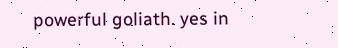powerful goliath. yes in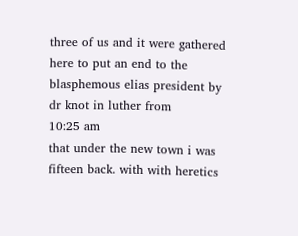three of us and it were gathered here to put an end to the blasphemous elias president by dr knot in luther from
10:25 am
that under the new town i was fifteen back. with with heretics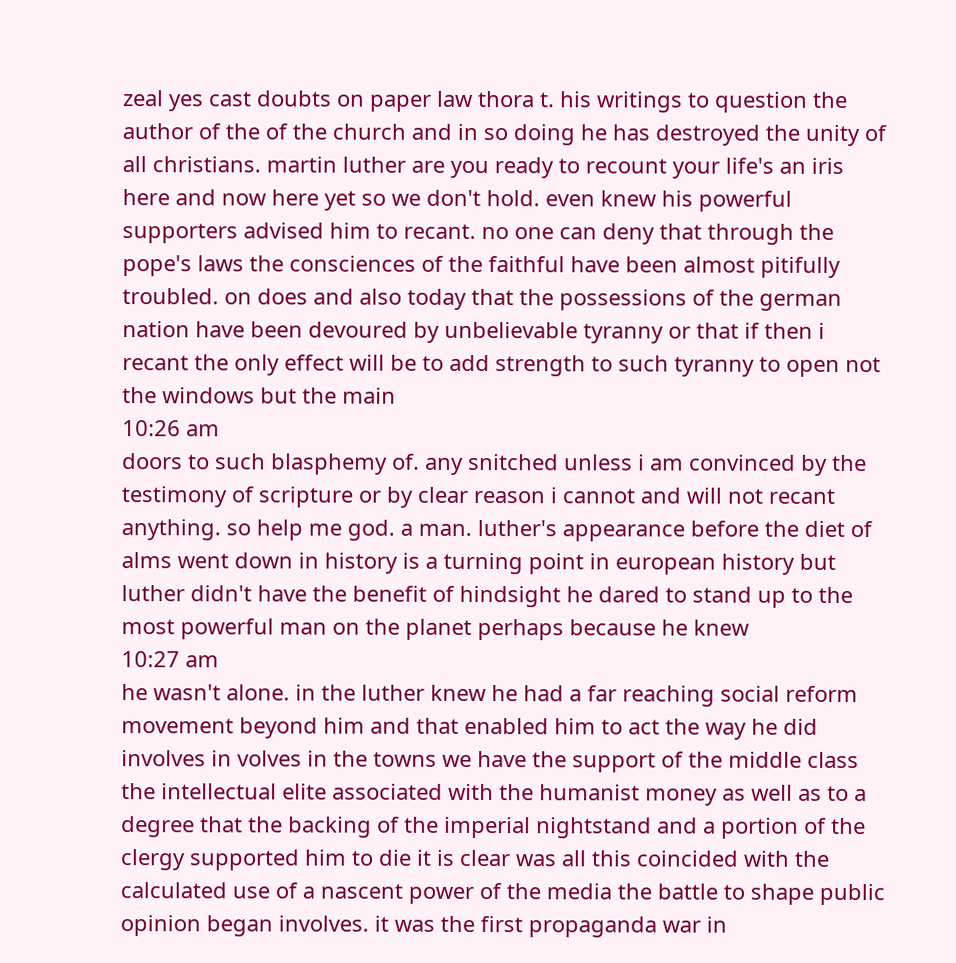zeal yes cast doubts on paper law thora t. his writings to question the author of the of the church and in so doing he has destroyed the unity of all christians. martin luther are you ready to recount your life's an iris here and now here yet so we don't hold. even knew his powerful supporters advised him to recant. no one can deny that through the pope's laws the consciences of the faithful have been almost pitifully troubled. on does and also today that the possessions of the german nation have been devoured by unbelievable tyranny or that if then i recant the only effect will be to add strength to such tyranny to open not the windows but the main
10:26 am
doors to such blasphemy of. any snitched unless i am convinced by the testimony of scripture or by clear reason i cannot and will not recant anything. so help me god. a man. luther's appearance before the diet of alms went down in history is a turning point in european history but luther didn't have the benefit of hindsight he dared to stand up to the most powerful man on the planet perhaps because he knew
10:27 am
he wasn't alone. in the luther knew he had a far reaching social reform movement beyond him and that enabled him to act the way he did involves in volves in the towns we have the support of the middle class the intellectual elite associated with the humanist money as well as to a degree that the backing of the imperial nightstand and a portion of the clergy supported him to die it is clear was all this coincided with the calculated use of a nascent power of the media the battle to shape public opinion began involves. it was the first propaganda war in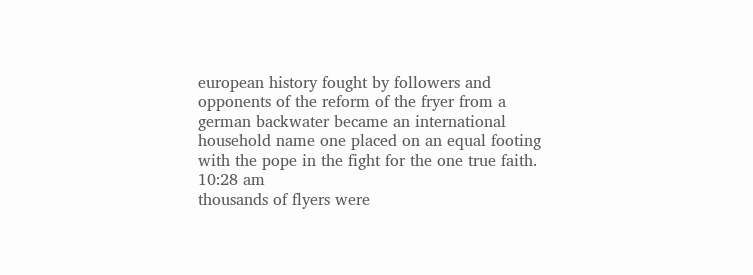european history fought by followers and opponents of the reform of the fryer from a german backwater became an international household name one placed on an equal footing with the pope in the fight for the one true faith.
10:28 am
thousands of flyers were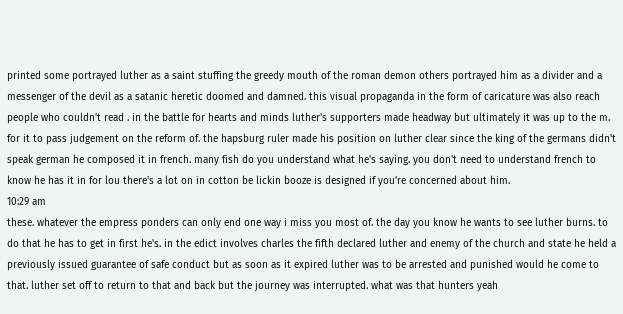printed some portrayed luther as a saint stuffing the greedy mouth of the roman demon others portrayed him as a divider and a messenger of the devil as a satanic heretic doomed and damned. this visual propaganda in the form of caricature was also reach people who couldn't read . in the battle for hearts and minds luther's supporters made headway but ultimately it was up to the m. for it to pass judgement on the reform of. the hapsburg ruler made his position on luther clear since the king of the germans didn't speak german he composed it in french. many fish do you understand what he's saying. you don't need to understand french to know he has it in for lou there's a lot on in cotton be lickin booze is designed if you're concerned about him.
10:29 am
these. whatever the empress ponders can only end one way i miss you most of. the day you know he wants to see luther burns. to do that he has to get in first he's. in the edict involves charles the fifth declared luther and enemy of the church and state he held a previously issued guarantee of safe conduct but as soon as it expired luther was to be arrested and punished would he come to that. luther set off to return to that and back but the journey was interrupted. what was that hunters yeah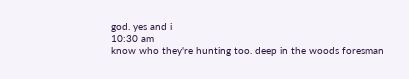god. yes and i
10:30 am
know who they're hunting too. deep in the woods foresman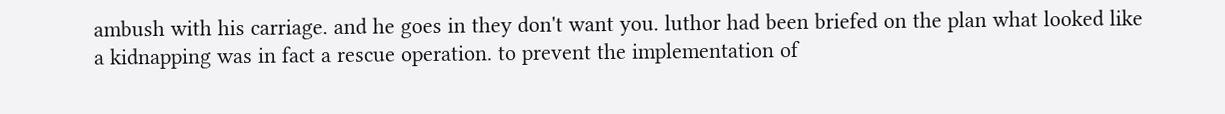ambush with his carriage. and he goes in they don't want you. luthor had been briefed on the plan what looked like a kidnapping was in fact a rescue operation. to prevent the implementation of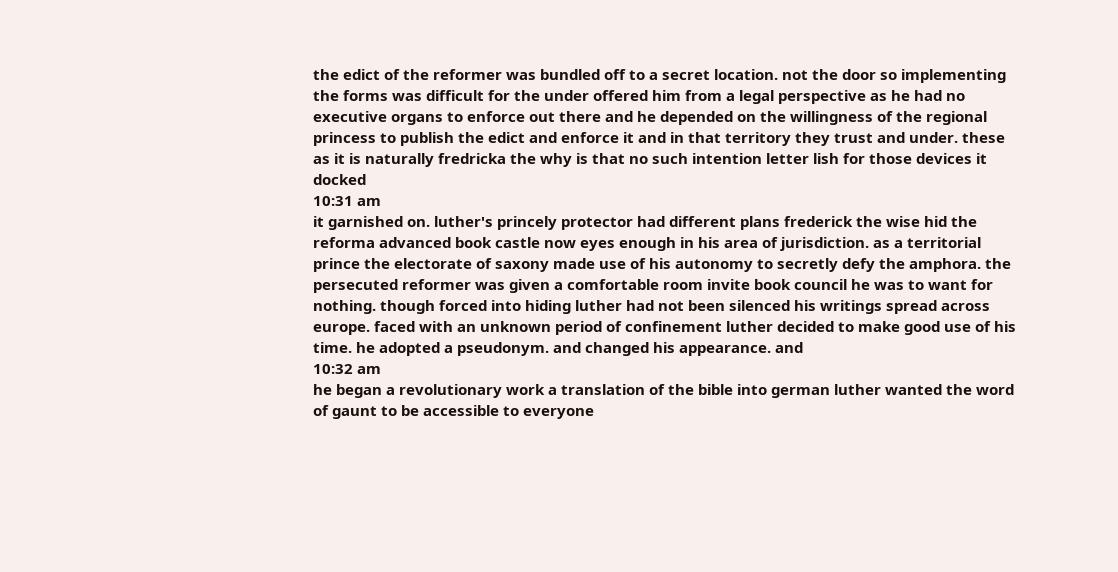the edict of the reformer was bundled off to a secret location. not the door so implementing the forms was difficult for the under offered him from a legal perspective as he had no executive organs to enforce out there and he depended on the willingness of the regional princess to publish the edict and enforce it and in that territory they trust and under. these as it is naturally fredricka the why is that no such intention letter lish for those devices it docked
10:31 am
it garnished on. luther's princely protector had different plans frederick the wise hid the reforma advanced book castle now eyes enough in his area of jurisdiction. as a territorial prince the electorate of saxony made use of his autonomy to secretly defy the amphora. the persecuted reformer was given a comfortable room invite book council he was to want for nothing. though forced into hiding luther had not been silenced his writings spread across europe. faced with an unknown period of confinement luther decided to make good use of his time. he adopted a pseudonym. and changed his appearance. and
10:32 am
he began a revolutionary work a translation of the bible into german luther wanted the word of gaunt to be accessible to everyone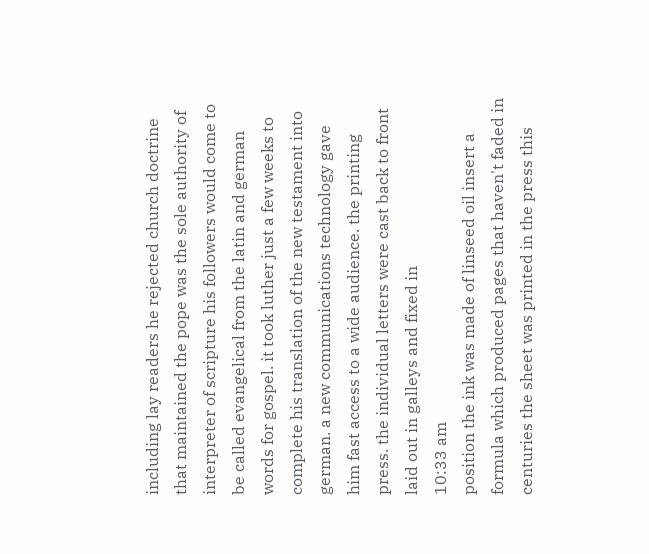including lay readers he rejected church doctrine that maintained the pope was the sole authority of interpreter of scripture his followers would come to be called evangelical from the latin and german words for gospel. it took luther just a few weeks to complete his translation of the new testament into german. a new communications technology gave him fast access to a wide audience. the printing press. the individual letters were cast back to front laid out in galleys and fixed in
10:33 am
position the ink was made of linseed oil insert a formula which produced pages that haven't faded in centuries the sheet was printed in the press this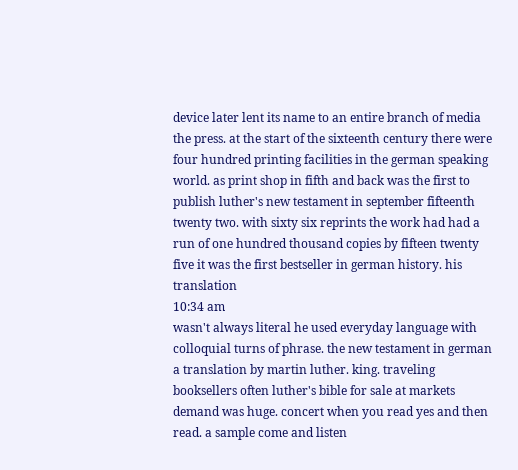device later lent its name to an entire branch of media the press. at the start of the sixteenth century there were four hundred printing facilities in the german speaking world. as print shop in fifth and back was the first to publish luther's new testament in september fifteenth twenty two. with sixty six reprints the work had had a run of one hundred thousand copies by fifteen twenty five it was the first bestseller in german history. his translation
10:34 am
wasn't always literal he used everyday language with colloquial turns of phrase. the new testament in german a translation by martin luther. king. traveling booksellers often luther's bible for sale at markets demand was huge. concert when you read yes and then read. a sample come and listen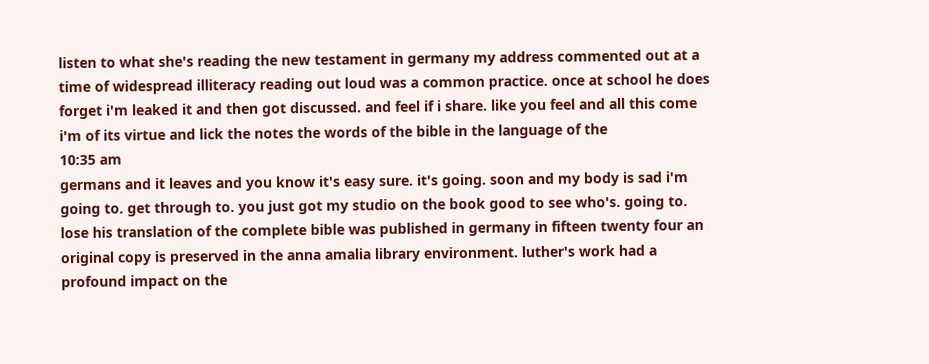listen to what she's reading the new testament in germany my address commented out at a time of widespread illiteracy reading out loud was a common practice. once at school he does forget i'm leaked it and then got discussed. and feel if i share. like you feel and all this come i'm of its virtue and lick the notes the words of the bible in the language of the
10:35 am
germans and it leaves and you know it's easy sure. it's going. soon and my body is sad i'm going to. get through to. you just got my studio on the book good to see who's. going to. lose his translation of the complete bible was published in germany in fifteen twenty four an original copy is preserved in the anna amalia library environment. luther's work had a profound impact on the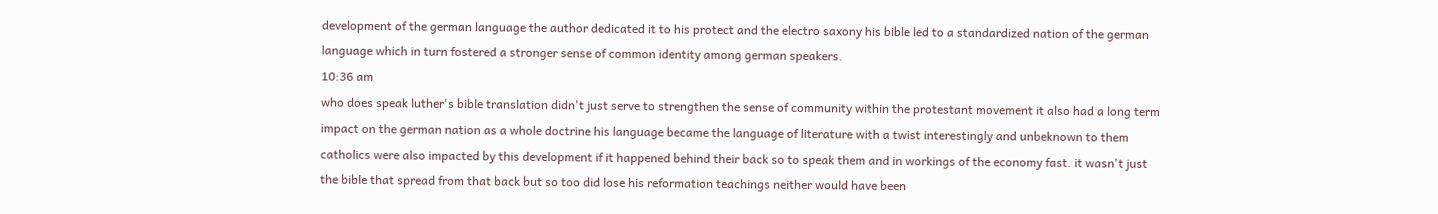development of the german language the author dedicated it to his protect and the electro saxony his bible led to a standardized nation of the german language which in turn fostered a stronger sense of common identity among german speakers.
10:36 am
who does speak luther's bible translation didn't just serve to strengthen the sense of community within the protestant movement it also had a long term impact on the german nation as a whole doctrine his language became the language of literature with a twist interestingly and unbeknown to them catholics were also impacted by this development if it happened behind their back so to speak them and in workings of the economy fast. it wasn't just the bible that spread from that back but so too did lose his reformation teachings neither would have been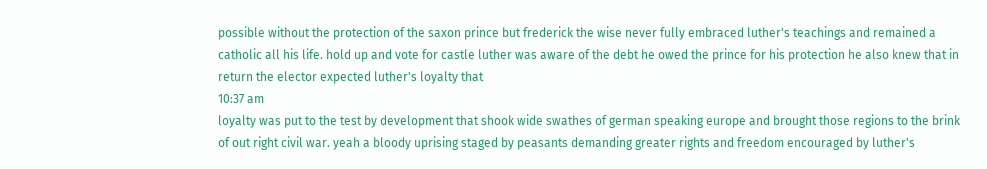possible without the protection of the saxon prince but frederick the wise never fully embraced luther's teachings and remained a catholic all his life. hold up and vote for castle luther was aware of the debt he owed the prince for his protection he also knew that in return the elector expected luther's loyalty that
10:37 am
loyalty was put to the test by development that shook wide swathes of german speaking europe and brought those regions to the brink of out right civil war. yeah a bloody uprising staged by peasants demanding greater rights and freedom encouraged by luther's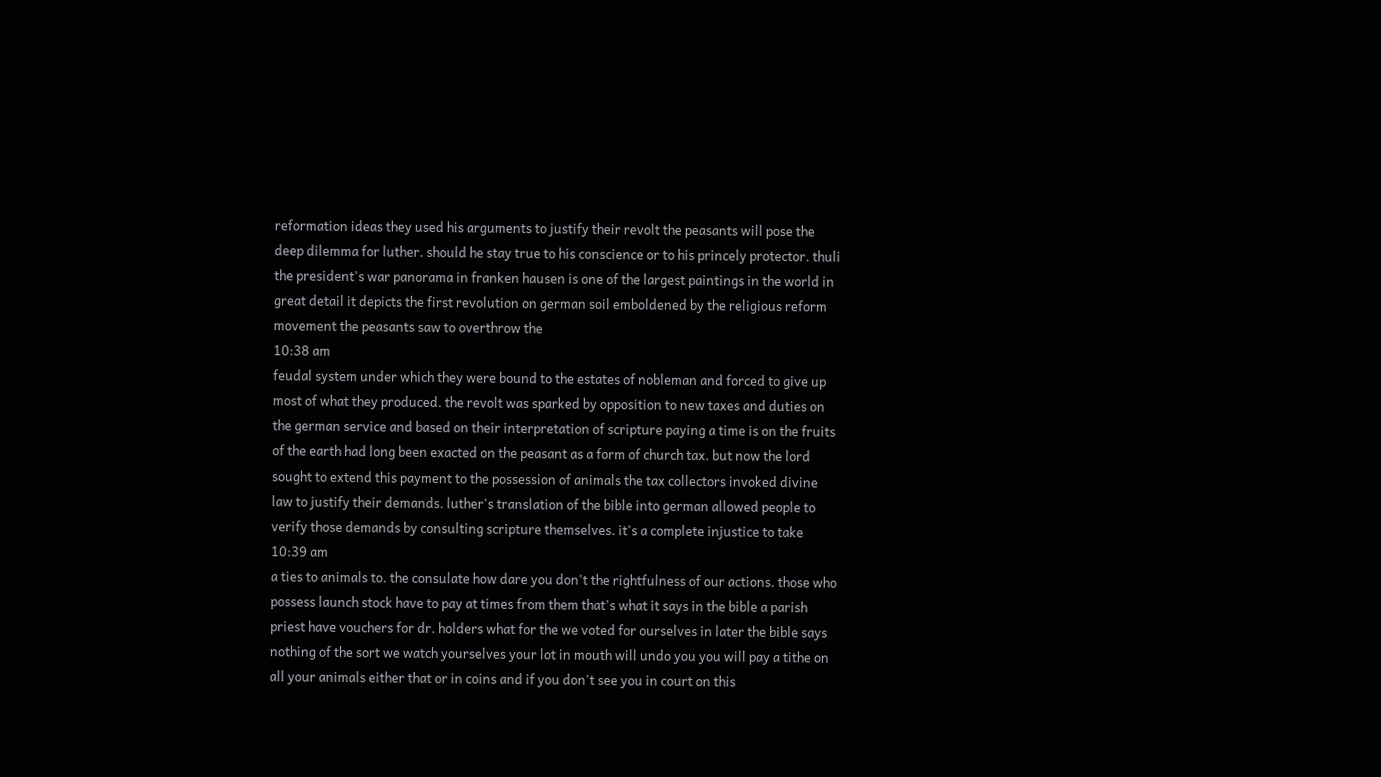reformation ideas they used his arguments to justify their revolt the peasants will pose the deep dilemma for luther. should he stay true to his conscience or to his princely protector. thuli the president's war panorama in franken hausen is one of the largest paintings in the world in great detail it depicts the first revolution on german soil emboldened by the religious reform movement the peasants saw to overthrow the
10:38 am
feudal system under which they were bound to the estates of nobleman and forced to give up most of what they produced. the revolt was sparked by opposition to new taxes and duties on the german service and based on their interpretation of scripture paying a time is on the fruits of the earth had long been exacted on the peasant as a form of church tax. but now the lord sought to extend this payment to the possession of animals the tax collectors invoked divine law to justify their demands. luther's translation of the bible into german allowed people to verify those demands by consulting scripture themselves. it's a complete injustice to take
10:39 am
a ties to animals to. the consulate how dare you don't the rightfulness of our actions. those who possess launch stock have to pay at times from them that's what it says in the bible a parish priest have vouchers for dr. holders what for the we voted for ourselves in later the bible says nothing of the sort we watch yourselves your lot in mouth will undo you you will pay a tithe on all your animals either that or in coins and if you don't see you in court on this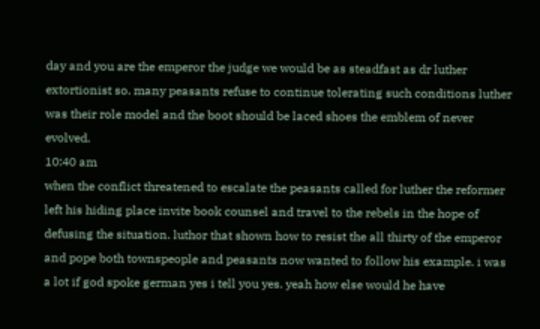day and you are the emperor the judge we would be as steadfast as dr luther extortionist so. many peasants refuse to continue tolerating such conditions luther was their role model and the boot should be laced shoes the emblem of never evolved.
10:40 am
when the conflict threatened to escalate the peasants called for luther the reformer left his hiding place invite book counsel and travel to the rebels in the hope of defusing the situation. luthor that shown how to resist the all thirty of the emperor and pope both townspeople and peasants now wanted to follow his example. i was a lot if god spoke german yes i tell you yes. yeah how else would he have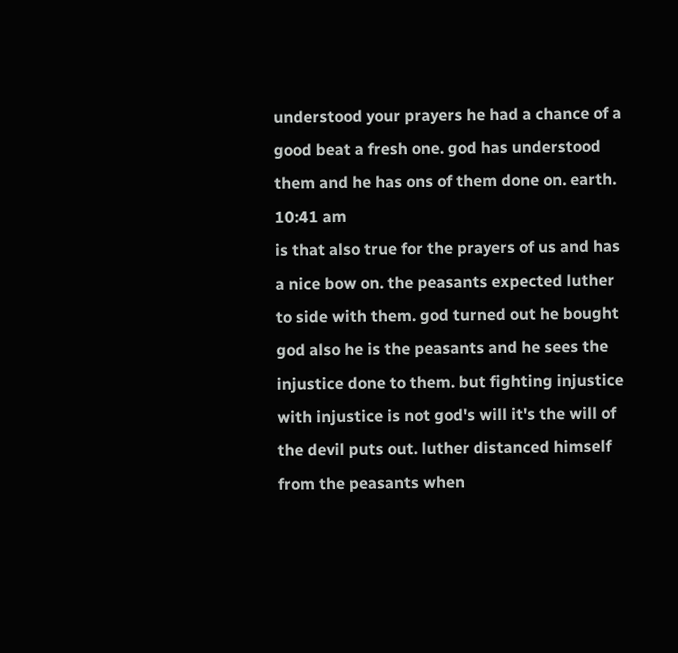understood your prayers he had a chance of a good beat a fresh one. god has understood them and he has ons of them done on. earth.
10:41 am
is that also true for the prayers of us and has a nice bow on. the peasants expected luther to side with them. god turned out he bought god also he is the peasants and he sees the injustice done to them. but fighting injustice with injustice is not god's will it's the will of the devil puts out. luther distanced himself from the peasants when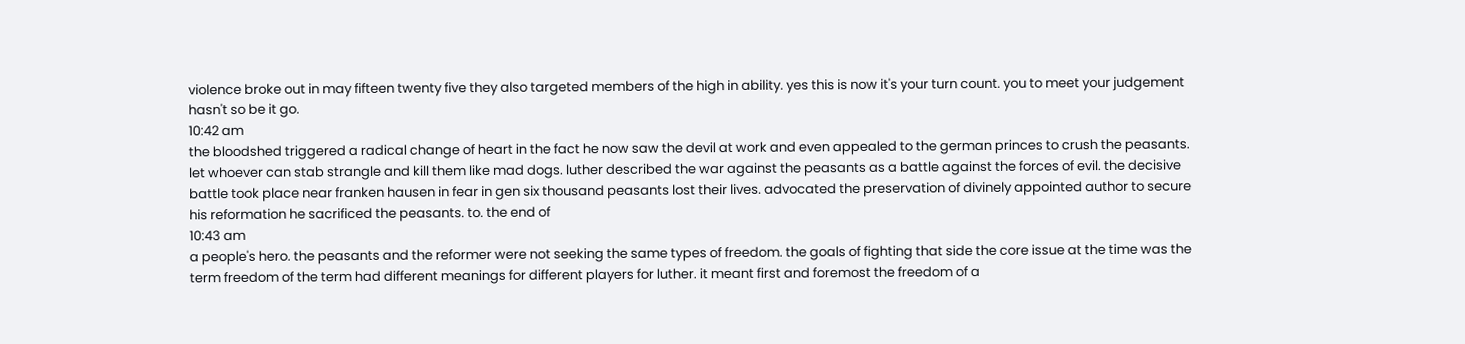violence broke out in may fifteen twenty five they also targeted members of the high in ability. yes this is now it's your turn count. you to meet your judgement hasn't so be it go.
10:42 am
the bloodshed triggered a radical change of heart in the fact he now saw the devil at work and even appealed to the german princes to crush the peasants. let whoever can stab strangle and kill them like mad dogs. luther described the war against the peasants as a battle against the forces of evil. the decisive battle took place near franken hausen in fear in gen six thousand peasants lost their lives. advocated the preservation of divinely appointed author to secure his reformation he sacrificed the peasants. to. the end of
10:43 am
a people's hero. the peasants and the reformer were not seeking the same types of freedom. the goals of fighting that side the core issue at the time was the term freedom of the term had different meanings for different players for luther. it meant first and foremost the freedom of a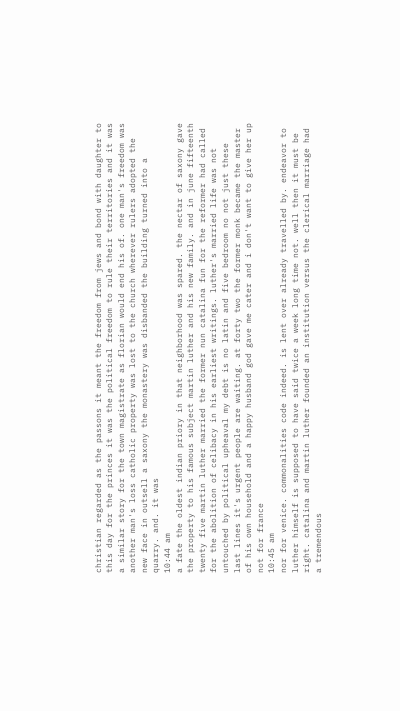christian regarded as the passons it meant the freedom from jews and bond with daughter to this day for the princes it was the political freedom to rule their territories and it was a similar story for the town magistrate as florian would end his of. one man's freedom was another man's loss catholic property was lost to the church wherever rulers adopted the new face in outsell a saxony the monastery was disbanded the building turned into a quarry. and. it was
10:44 am
a fate the oldest indian priory in that neighborhood was spared. the nectar of saxony gave the property to his famous subject martin luther and his new family. and in june fifteenth twenty five martin luther married the former nun catalina fun for the reformer had called for the abolition of celibacy in his earliest writings. luther's married life was not untouched by political upheaval my debt is no latin and five bedroom no not just these last lines it's urgent people are waiting. at forty two the former monk became the master of his own household and a happy husband god gave me cater and i don't want to give her up not for france
10:45 am
nor for venice. commonalities code indeed. is lent over already travelled by. endeavor to luther himself is supposed to have said twice a week long time not. well then it must be right. catalina and martin luther founded an institution versus the clerical marriage had a tremendous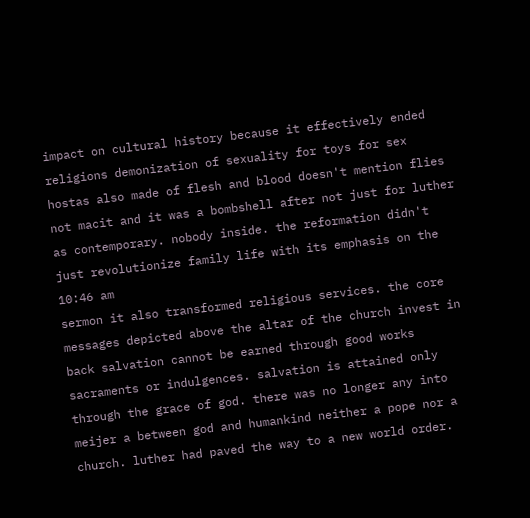impact on cultural history because it effectively ended religions demonization of sexuality for toys for sex hostas also made of flesh and blood doesn't mention flies not macit and it was a bombshell after not just for luther as contemporary. nobody inside. the reformation didn't just revolutionize family life with its emphasis on the
10:46 am
sermon it also transformed religious services. the core messages depicted above the altar of the church invest in back salvation cannot be earned through good works sacraments or indulgences. salvation is attained only through the grace of god. there was no longer any into meijer a between god and humankind neither a pope nor a church. luther had paved the way to a new world order.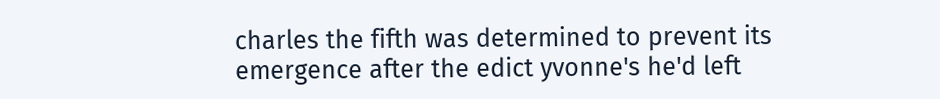charles the fifth was determined to prevent its emergence after the edict yvonne's he'd left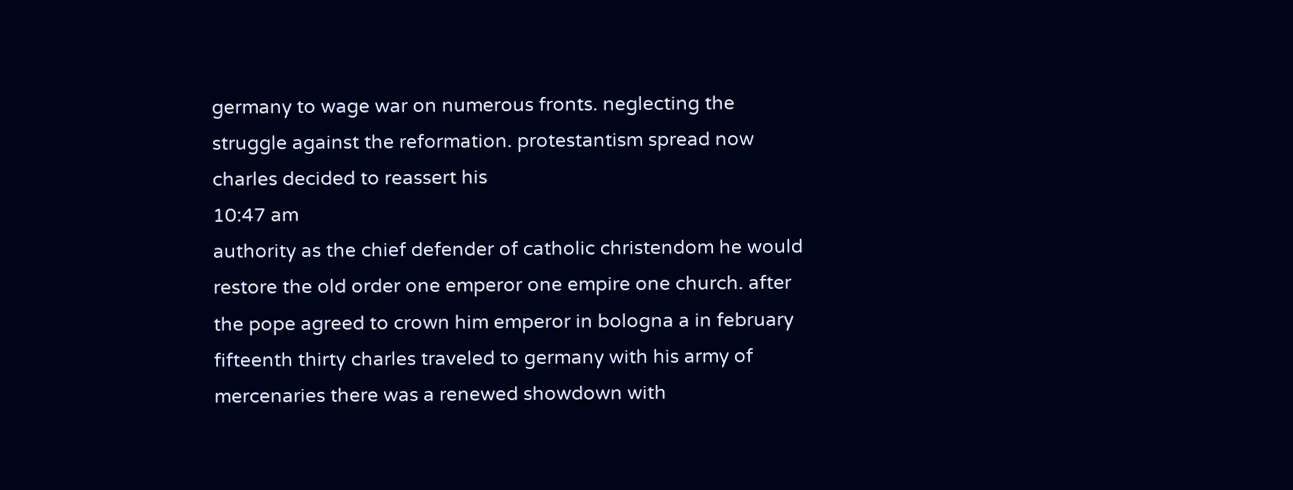germany to wage war on numerous fronts. neglecting the struggle against the reformation. protestantism spread now charles decided to reassert his
10:47 am
authority as the chief defender of catholic christendom he would restore the old order one emperor one empire one church. after the pope agreed to crown him emperor in bologna a in february fifteenth thirty charles traveled to germany with his army of mercenaries there was a renewed showdown with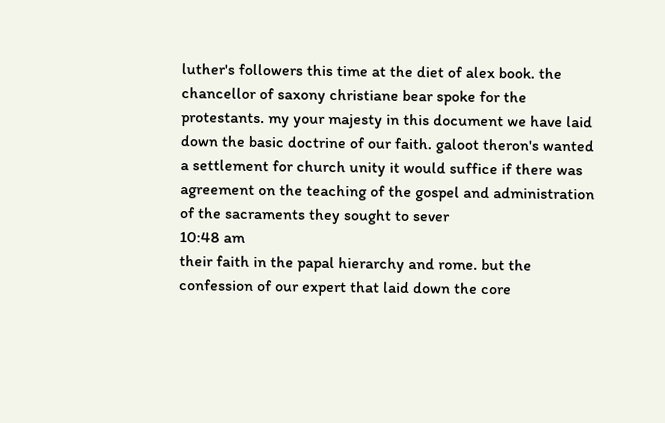luther's followers this time at the diet of alex book. the chancellor of saxony christiane bear spoke for the protestants. my your majesty in this document we have laid down the basic doctrine of our faith. galoot theron's wanted a settlement for church unity it would suffice if there was agreement on the teaching of the gospel and administration of the sacraments they sought to sever
10:48 am
their faith in the papal hierarchy and rome. but the confession of our expert that laid down the core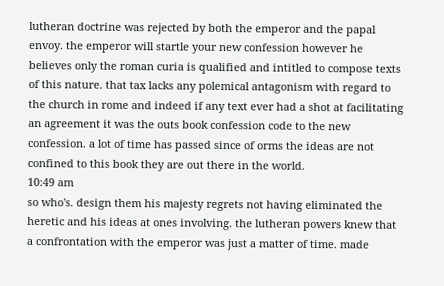lutheran doctrine was rejected by both the emperor and the papal envoy. the emperor will startle your new confession however he believes only the roman curia is qualified and intitled to compose texts of this nature. that tax lacks any polemical antagonism with regard to the church in rome and indeed if any text ever had a shot at facilitating an agreement it was the outs book confession code to the new confession. a lot of time has passed since of orms the ideas are not confined to this book they are out there in the world.
10:49 am
so who's. design them his majesty regrets not having eliminated the heretic and his ideas at ones involving. the lutheran powers knew that a confrontation with the emperor was just a matter of time. made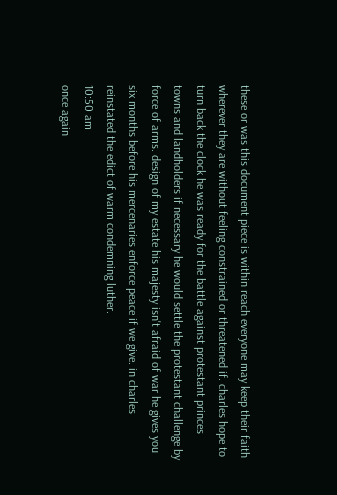these or was this document piece is within reach everyone may keep their faith wherever they are without feeling constrained or threatened if. charles hope to turn back the clock he was ready for the battle against protestant princes towns and landholders if necessary he would settle the protestant challenge by force of arms. design of my estate his majesty isn't afraid of war he gives you six months before his mercenaries enforce peace if we give. in charles reinstated the edict of warm condemning luther.
10:50 am
once again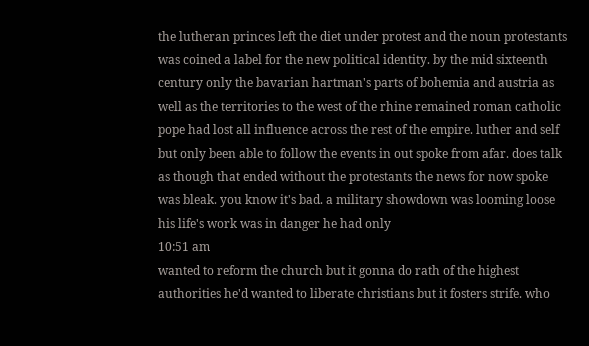the lutheran princes left the diet under protest and the noun protestants was coined a label for the new political identity. by the mid sixteenth century only the bavarian hartman's parts of bohemia and austria as well as the territories to the west of the rhine remained roman catholic pope had lost all influence across the rest of the empire. luther and self but only been able to follow the events in out spoke from afar. does talk as though that ended without the protestants the news for now spoke was bleak. you know it's bad. a military showdown was looming loose his life's work was in danger he had only
10:51 am
wanted to reform the church but it gonna do rath of the highest authorities he'd wanted to liberate christians but it fosters strife. who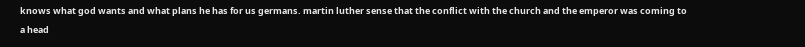knows what god wants and what plans he has for us germans. martin luther sense that the conflict with the church and the emperor was coming to a head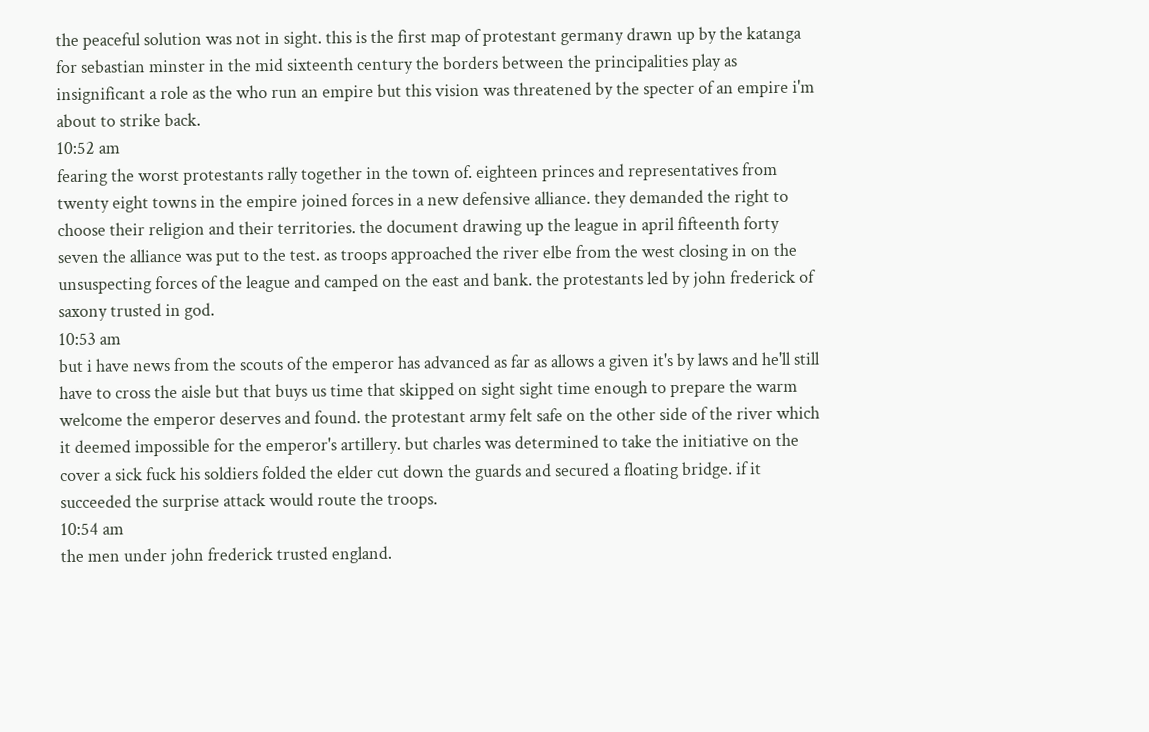the peaceful solution was not in sight. this is the first map of protestant germany drawn up by the katanga for sebastian minster in the mid sixteenth century the borders between the principalities play as insignificant a role as the who run an empire but this vision was threatened by the specter of an empire i'm about to strike back.
10:52 am
fearing the worst protestants rally together in the town of. eighteen princes and representatives from twenty eight towns in the empire joined forces in a new defensive alliance. they demanded the right to choose their religion and their territories. the document drawing up the league in april fifteenth forty seven the alliance was put to the test. as troops approached the river elbe from the west closing in on the unsuspecting forces of the league and camped on the east and bank. the protestants led by john frederick of saxony trusted in god.
10:53 am
but i have news from the scouts of the emperor has advanced as far as allows a given it's by laws and he'll still have to cross the aisle but that buys us time that skipped on sight sight time enough to prepare the warm welcome the emperor deserves and found. the protestant army felt safe on the other side of the river which it deemed impossible for the emperor's artillery. but charles was determined to take the initiative on the cover a sick fuck his soldiers folded the elder cut down the guards and secured a floating bridge. if it succeeded the surprise attack would route the troops.
10:54 am
the men under john frederick trusted england.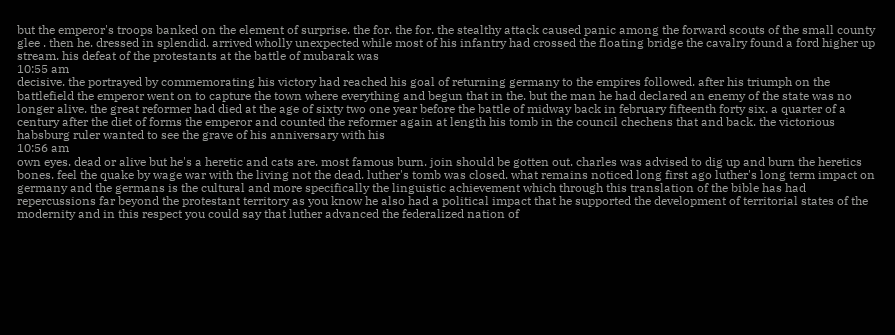but the emperor's troops banked on the element of surprise. the for. the for. the stealthy attack caused panic among the forward scouts of the small county glee . then he. dressed in splendid. arrived wholly unexpected while most of his infantry had crossed the floating bridge the cavalry found a ford higher up stream. his defeat of the protestants at the battle of mubarak was
10:55 am
decisive. the portrayed by commemorating his victory had reached his goal of returning germany to the empires followed. after his triumph on the battlefield the emperor went on to capture the town where everything and begun that in the. but the man he had declared an enemy of the state was no longer alive. the great reformer had died at the age of sixty two one year before the battle of midway back in february fifteenth forty six. a quarter of a century after the diet of forms the emperor and counted the reformer again at length his tomb in the council chechens that and back. the victorious habsburg ruler wanted to see the grave of his anniversary with his
10:56 am
own eyes. dead or alive but he's a heretic and cats are. most famous burn. join should be gotten out. charles was advised to dig up and burn the heretics bones. feel the quake by wage war with the living not the dead. luther's tomb was closed. what remains noticed long first ago luther's long term impact on germany and the germans is the cultural and more specifically the linguistic achievement which through this translation of the bible has had repercussions far beyond the protestant territory as you know he also had a political impact that he supported the development of territorial states of the modernity and in this respect you could say that luther advanced the federalized nation of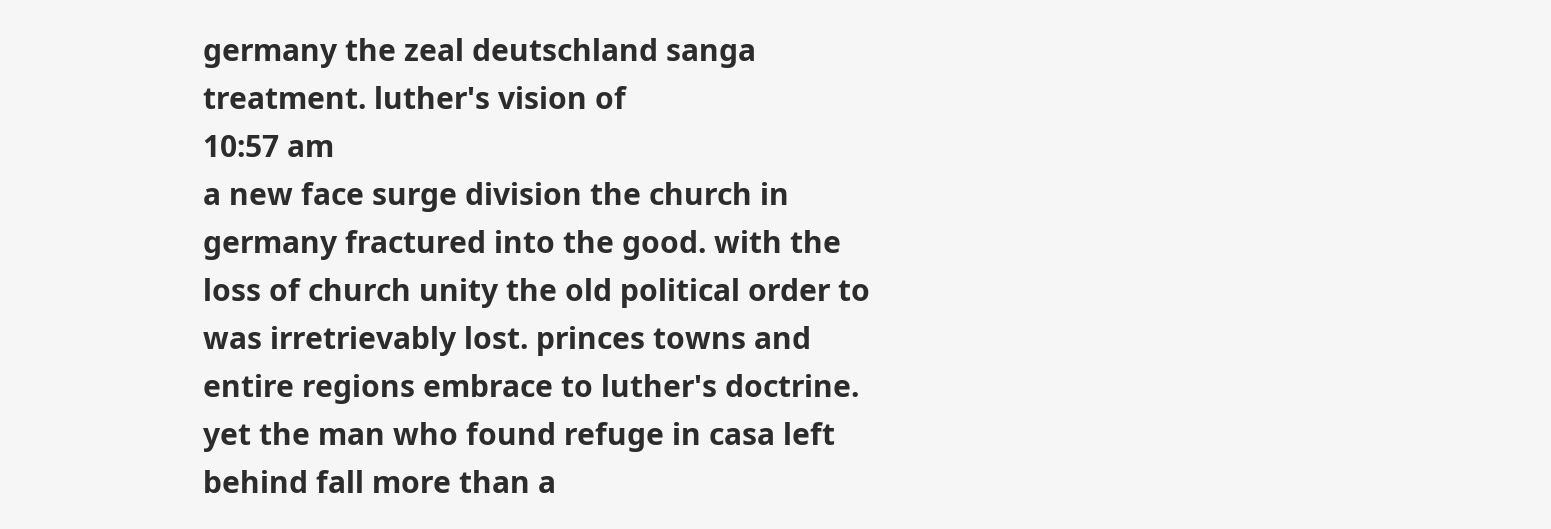germany the zeal deutschland sanga treatment. luther's vision of
10:57 am
a new face surge division the church in germany fractured into the good. with the loss of church unity the old political order to was irretrievably lost. princes towns and entire regions embrace to luther's doctrine. yet the man who found refuge in casa left behind fall more than a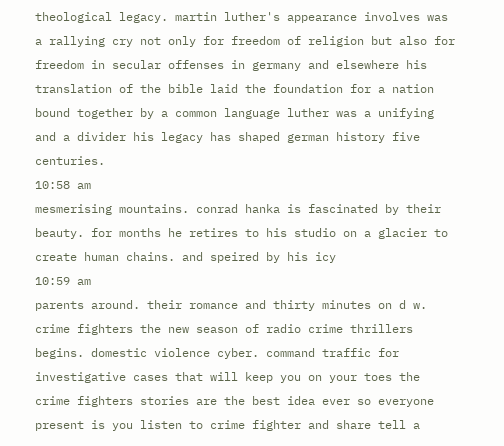theological legacy. martin luther's appearance involves was a rallying cry not only for freedom of religion but also for freedom in secular offenses in germany and elsewhere his translation of the bible laid the foundation for a nation bound together by a common language luther was a unifying and a divider his legacy has shaped german history five centuries.
10:58 am
mesmerising mountains. conrad hanka is fascinated by their beauty. for months he retires to his studio on a glacier to create human chains. and speired by his icy
10:59 am
parents around. their romance and thirty minutes on d w. crime fighters the new season of radio crime thrillers begins. domestic violence cyber. command traffic for investigative cases that will keep you on your toes the crime fighters stories are the best idea ever so everyone present is you listen to crime fighter and share tell a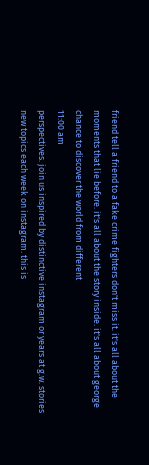friend tell a friend to a fake crime fighters don't miss it. it's all about the moments that lie before. it's all about the story inside. it's all about george chance to discover the world from different
11:00 am
perspectives. join us inspired by distinctive instagram or years at g.w. stories new topics each week on instagram. this is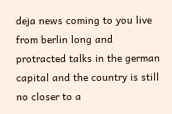deja news coming to you live from berlin long and protracted talks in the german capital and the country is still no closer to a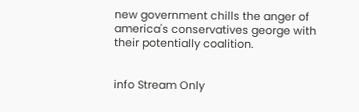new government chills the anger of america's conservatives george with their potentially coalition.


info Stream Only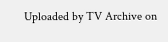Uploaded by TV Archive on